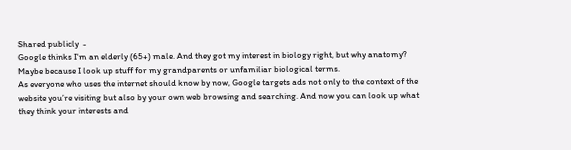Shared publicly  -
Google thinks I'm an elderly (65+) male. And they got my interest in biology right, but why anatomy? Maybe because I look up stuff for my grandparents or unfamiliar biological terms.
As everyone who uses the internet should know by now, Google targets ads not only to the context of the website you’re visiting but also by your own web browsing and searching. And now you can look up what they think your interests and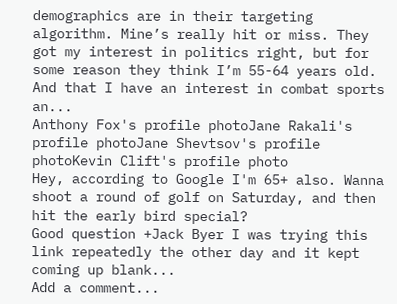demographics are in their targeting algorithm. Mine’s really hit or miss. They got my interest in politics right, but for some reason they think I’m 55-64 years old. And that I have an interest in combat sports an...
Anthony Fox's profile photoJane Rakali's profile photoJane Shevtsov's profile photoKevin Clift's profile photo
Hey, according to Google I'm 65+ also. Wanna shoot a round of golf on Saturday, and then hit the early bird special?
Good question +Jack Byer I was trying this link repeatedly the other day and it kept coming up blank...
Add a comment...